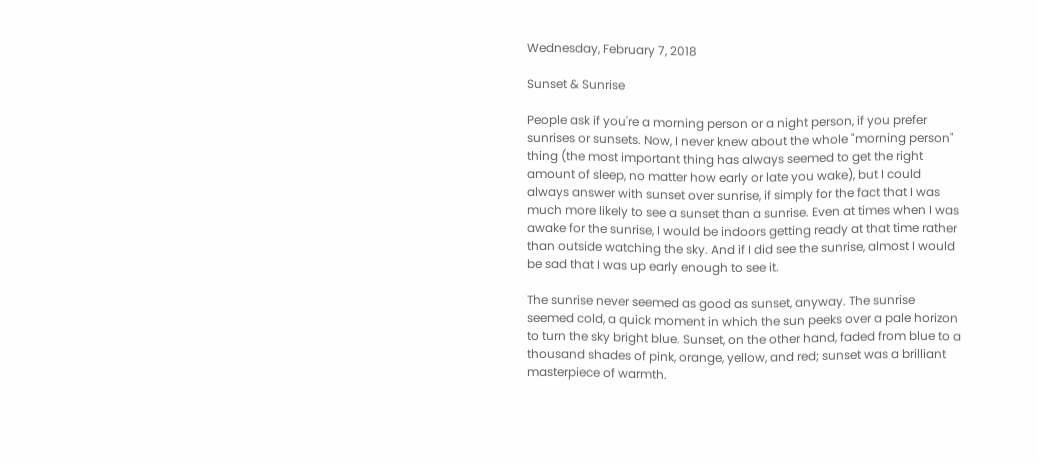Wednesday, February 7, 2018

Sunset & Sunrise

People ask if you're a morning person or a night person, if you prefer sunrises or sunsets. Now, I never knew about the whole "morning person" thing (the most important thing has always seemed to get the right amount of sleep, no matter how early or late you wake), but I could always answer with sunset over sunrise, if simply for the fact that I was much more likely to see a sunset than a sunrise. Even at times when I was awake for the sunrise, I would be indoors getting ready at that time rather than outside watching the sky. And if I did see the sunrise, almost I would be sad that I was up early enough to see it.

The sunrise never seemed as good as sunset, anyway. The sunrise seemed cold, a quick moment in which the sun peeks over a pale horizon to turn the sky bright blue. Sunset, on the other hand, faded from blue to a thousand shades of pink, orange, yellow, and red; sunset was a brilliant masterpiece of warmth.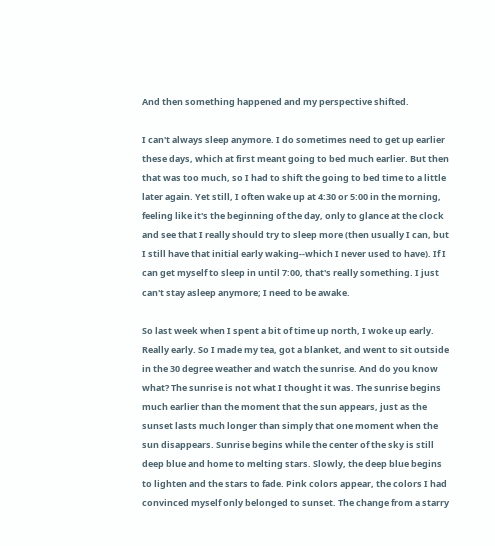And then something happened and my perspective shifted.

I can't always sleep anymore. I do sometimes need to get up earlier these days, which at first meant going to bed much earlier. But then that was too much, so I had to shift the going to bed time to a little later again. Yet still, I often wake up at 4:30 or 5:00 in the morning, feeling like it's the beginning of the day, only to glance at the clock and see that I really should try to sleep more (then usually I can, but I still have that initial early waking--which I never used to have). If I can get myself to sleep in until 7:00, that's really something. I just can't stay asleep anymore; I need to be awake.

So last week when I spent a bit of time up north, I woke up early. Really early. So I made my tea, got a blanket, and went to sit outside in the 30 degree weather and watch the sunrise. And do you know what? The sunrise is not what I thought it was. The sunrise begins much earlier than the moment that the sun appears, just as the sunset lasts much longer than simply that one moment when the sun disappears. Sunrise begins while the center of the sky is still deep blue and home to melting stars. Slowly, the deep blue begins to lighten and the stars to fade. Pink colors appear, the colors I had convinced myself only belonged to sunset. The change from a starry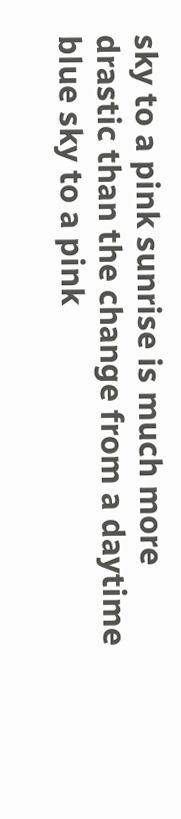sky to a pink sunrise is much more drastic than the change from a daytime blue sky to a pink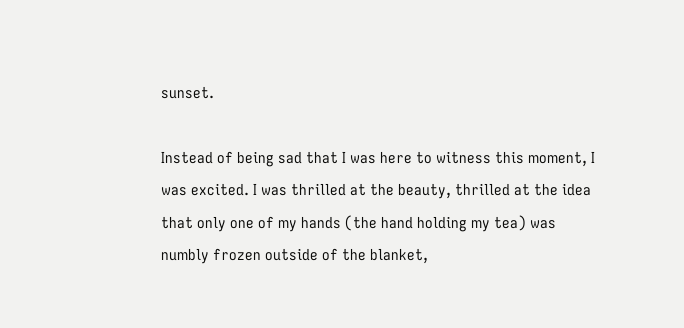sunset.

Instead of being sad that I was here to witness this moment, I was excited. I was thrilled at the beauty, thrilled at the idea that only one of my hands (the hand holding my tea) was numbly frozen outside of the blanket,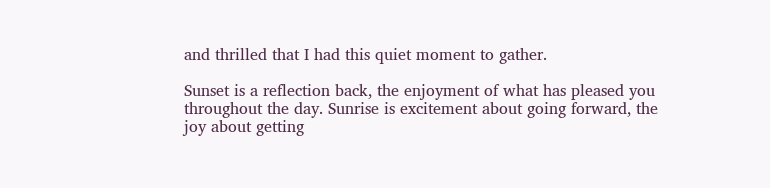and thrilled that I had this quiet moment to gather.

Sunset is a reflection back, the enjoyment of what has pleased you throughout the day. Sunrise is excitement about going forward, the joy about getting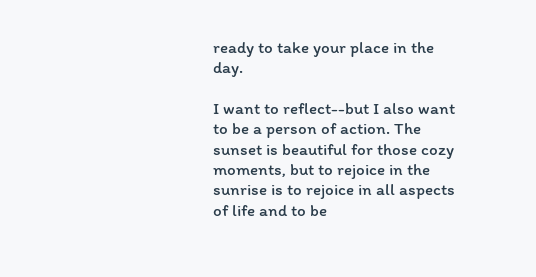ready to take your place in the day.

I want to reflect--but I also want to be a person of action. The sunset is beautiful for those cozy moments, but to rejoice in the sunrise is to rejoice in all aspects of life and to be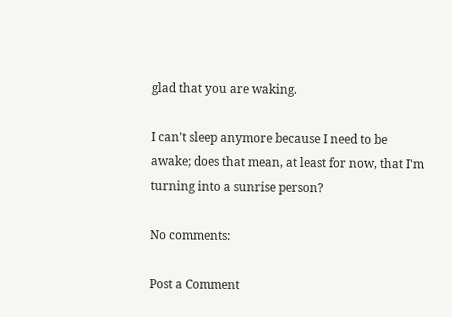glad that you are waking.

I can't sleep anymore because I need to be awake; does that mean, at least for now, that I'm turning into a sunrise person?

No comments:

Post a Comment